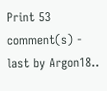Print 53 comment(s) - last by Argon18..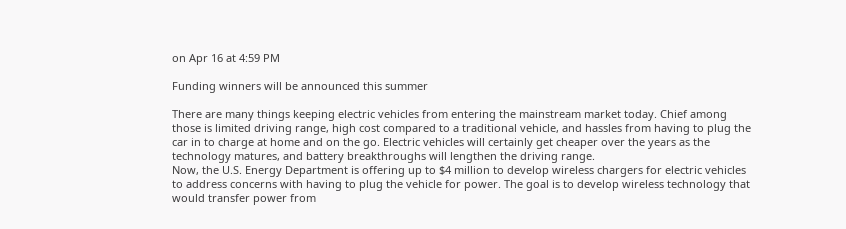on Apr 16 at 4:59 PM

Funding winners will be announced this summer

There are many things keeping electric vehicles from entering the mainstream market today. Chief among those is limited driving range, high cost compared to a traditional vehicle, and hassles from having to plug the car in to charge at home and on the go. Electric vehicles will certainly get cheaper over the years as the technology matures, and battery breakthroughs will lengthen the driving range.
Now, the U.S. Energy Department is offering up to $4 million to develop wireless chargers for electric vehicles to address concerns with having to plug the vehicle for power. The goal is to develop wireless technology that would transfer power from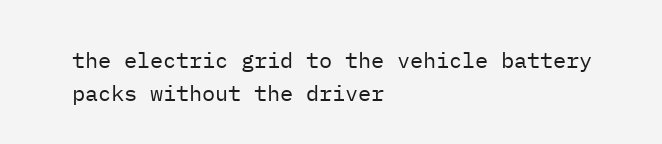the electric grid to the vehicle battery packs without the driver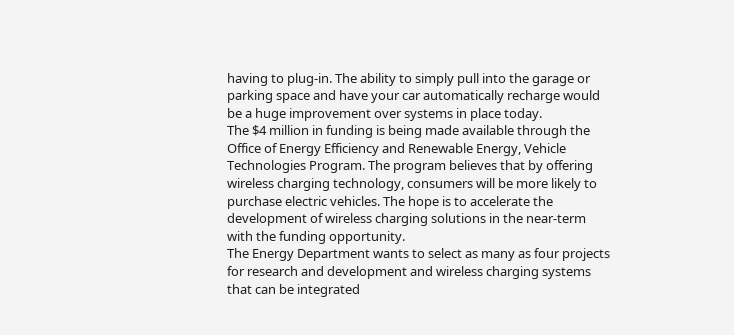having to plug-in. The ability to simply pull into the garage or parking space and have your car automatically recharge would be a huge improvement over systems in place today.
The $4 million in funding is being made available through the Office of Energy Efficiency and Renewable Energy, Vehicle Technologies Program. The program believes that by offering wireless charging technology, consumers will be more likely to purchase electric vehicles. The hope is to accelerate the development of wireless charging solutions in the near-term with the funding opportunity.
The Energy Department wants to select as many as four projects for research and development and wireless charging systems that can be integrated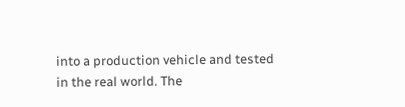into a production vehicle and tested in the real world. The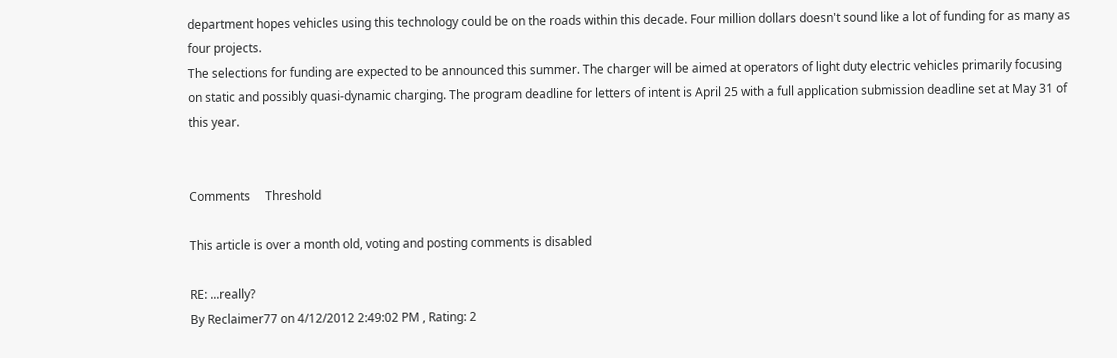department hopes vehicles using this technology could be on the roads within this decade. Four million dollars doesn't sound like a lot of funding for as many as four projects.
The selections for funding are expected to be announced this summer. The charger will be aimed at operators of light duty electric vehicles primarily focusing on static and possibly quasi-dynamic charging. The program deadline for letters of intent is April 25 with a full application submission deadline set at May 31 of this year.


Comments     Threshold

This article is over a month old, voting and posting comments is disabled

RE: ...really?
By Reclaimer77 on 4/12/2012 2:49:02 PM , Rating: 2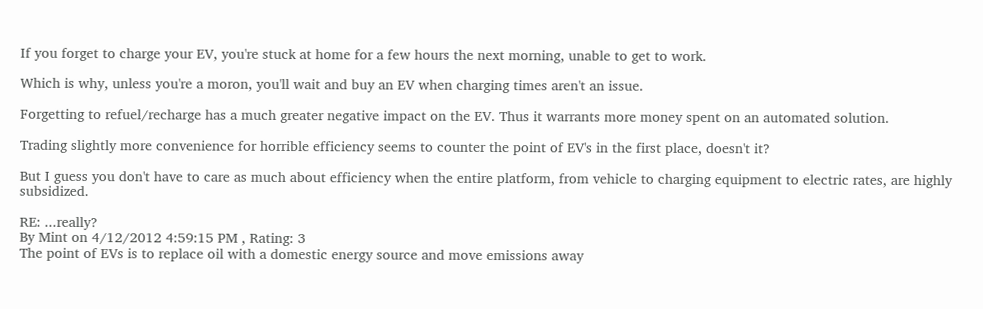If you forget to charge your EV, you're stuck at home for a few hours the next morning, unable to get to work.

Which is why, unless you're a moron, you'll wait and buy an EV when charging times aren't an issue.

Forgetting to refuel/recharge has a much greater negative impact on the EV. Thus it warrants more money spent on an automated solution.

Trading slightly more convenience for horrible efficiency seems to counter the point of EV's in the first place, doesn't it?

But I guess you don't have to care as much about efficiency when the entire platform, from vehicle to charging equipment to electric rates, are highly subsidized.

RE: ...really?
By Mint on 4/12/2012 4:59:15 PM , Rating: 3
The point of EVs is to replace oil with a domestic energy source and move emissions away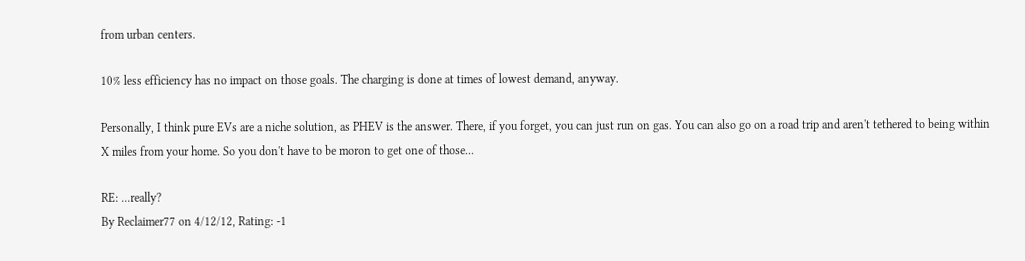from urban centers.

10% less efficiency has no impact on those goals. The charging is done at times of lowest demand, anyway.

Personally, I think pure EVs are a niche solution, as PHEV is the answer. There, if you forget, you can just run on gas. You can also go on a road trip and aren't tethered to being within X miles from your home. So you don't have to be moron to get one of those...

RE: ...really?
By Reclaimer77 on 4/12/12, Rating: -1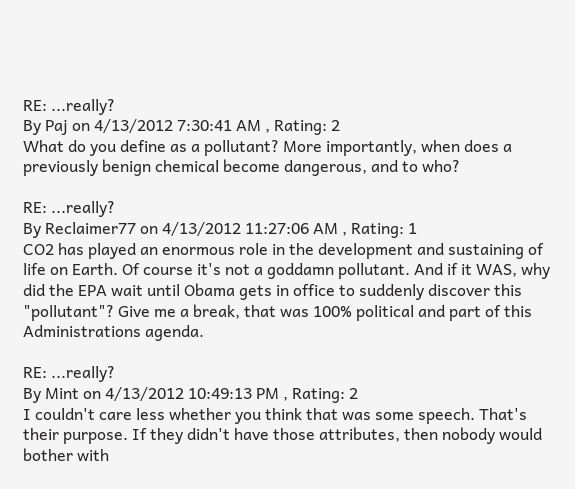RE: ...really?
By Paj on 4/13/2012 7:30:41 AM , Rating: 2
What do you define as a pollutant? More importantly, when does a previously benign chemical become dangerous, and to who?

RE: ...really?
By Reclaimer77 on 4/13/2012 11:27:06 AM , Rating: 1
CO2 has played an enormous role in the development and sustaining of life on Earth. Of course it's not a goddamn pollutant. And if it WAS, why did the EPA wait until Obama gets in office to suddenly discover this "pollutant"? Give me a break, that was 100% political and part of this Administrations agenda.

RE: ...really?
By Mint on 4/13/2012 10:49:13 PM , Rating: 2
I couldn't care less whether you think that was some speech. That's their purpose. If they didn't have those attributes, then nobody would bother with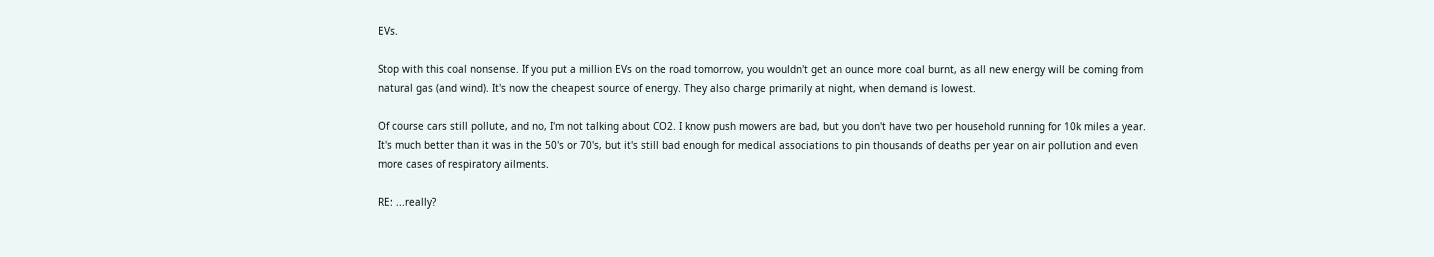EVs.

Stop with this coal nonsense. If you put a million EVs on the road tomorrow, you wouldn't get an ounce more coal burnt, as all new energy will be coming from natural gas (and wind). It's now the cheapest source of energy. They also charge primarily at night, when demand is lowest.

Of course cars still pollute, and no, I'm not talking about CO2. I know push mowers are bad, but you don't have two per household running for 10k miles a year. It's much better than it was in the 50's or 70's, but it's still bad enough for medical associations to pin thousands of deaths per year on air pollution and even more cases of respiratory ailments.

RE: ...really?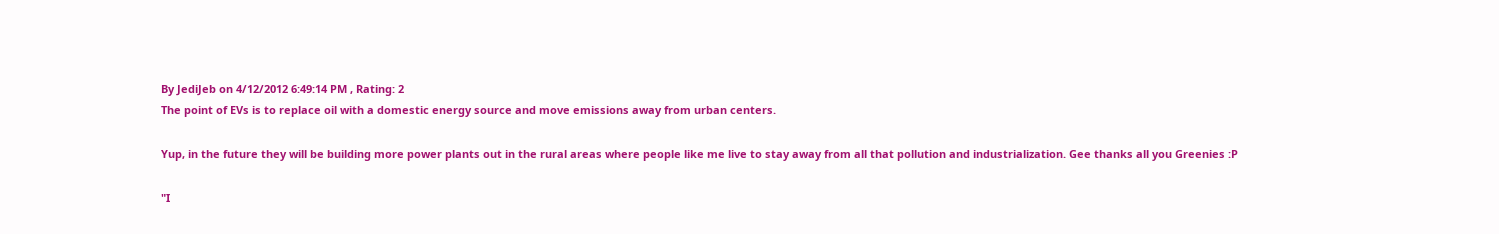By JediJeb on 4/12/2012 6:49:14 PM , Rating: 2
The point of EVs is to replace oil with a domestic energy source and move emissions away from urban centers.

Yup, in the future they will be building more power plants out in the rural areas where people like me live to stay away from all that pollution and industrialization. Gee thanks all you Greenies :P

"I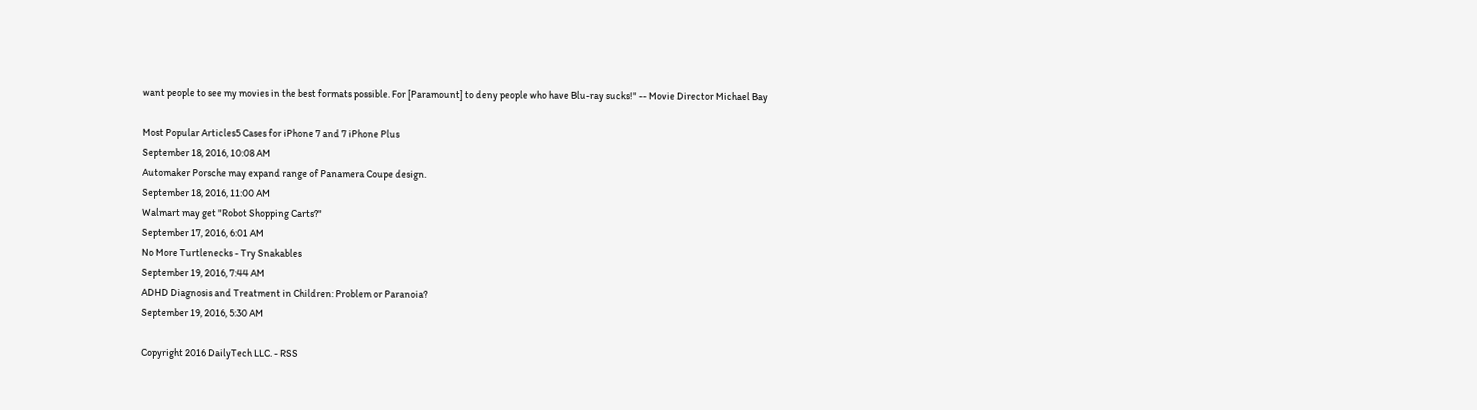want people to see my movies in the best formats possible. For [Paramount] to deny people who have Blu-ray sucks!" -- Movie Director Michael Bay

Most Popular Articles5 Cases for iPhone 7 and 7 iPhone Plus
September 18, 2016, 10:08 AM
Automaker Porsche may expand range of Panamera Coupe design.
September 18, 2016, 11:00 AM
Walmart may get "Robot Shopping Carts?"
September 17, 2016, 6:01 AM
No More Turtlenecks - Try Snakables
September 19, 2016, 7:44 AM
ADHD Diagnosis and Treatment in Children: Problem or Paranoia?
September 19, 2016, 5:30 AM

Copyright 2016 DailyTech LLC. - RSS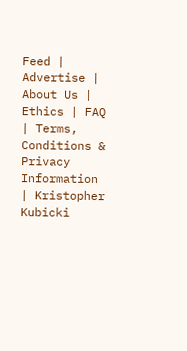Feed | Advertise | About Us | Ethics | FAQ | Terms, Conditions & Privacy Information | Kristopher Kubicki